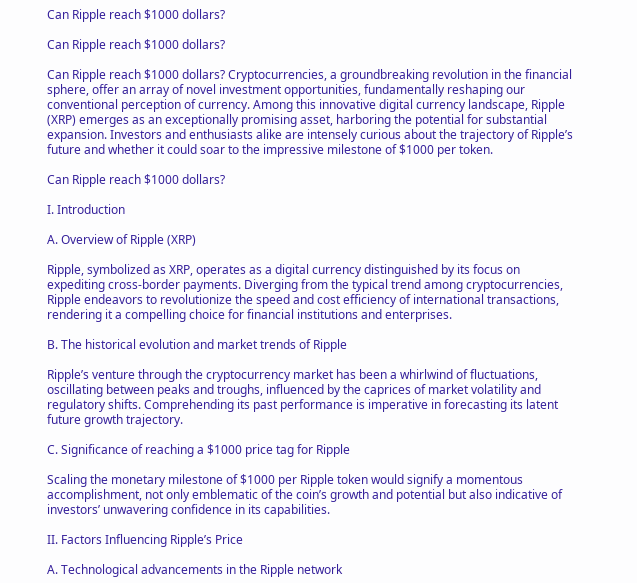Can Ripple reach $1000 dollars?

Can Ripple reach $1000 dollars?

Can Ripple reach $1000 dollars? Cryptocurrencies, a groundbreaking revolution in the financial sphere, offer an array of novel investment opportunities, fundamentally reshaping our conventional perception of currency. Among this innovative digital currency landscape, Ripple (XRP) emerges as an exceptionally promising asset, harboring the potential for substantial expansion. Investors and enthusiasts alike are intensely curious about the trajectory of Ripple’s future and whether it could soar to the impressive milestone of $1000 per token.

Can Ripple reach $1000 dollars?

I. Introduction

A. Overview of Ripple (XRP)

Ripple, symbolized as XRP, operates as a digital currency distinguished by its focus on expediting cross-border payments. Diverging from the typical trend among cryptocurrencies, Ripple endeavors to revolutionize the speed and cost efficiency of international transactions, rendering it a compelling choice for financial institutions and enterprises.

B. The historical evolution and market trends of Ripple

Ripple’s venture through the cryptocurrency market has been a whirlwind of fluctuations, oscillating between peaks and troughs, influenced by the caprices of market volatility and regulatory shifts. Comprehending its past performance is imperative in forecasting its latent future growth trajectory.

C. Significance of reaching a $1000 price tag for Ripple

Scaling the monetary milestone of $1000 per Ripple token would signify a momentous accomplishment, not only emblematic of the coin’s growth and potential but also indicative of investors’ unwavering confidence in its capabilities.

II. Factors Influencing Ripple’s Price

A. Technological advancements in the Ripple network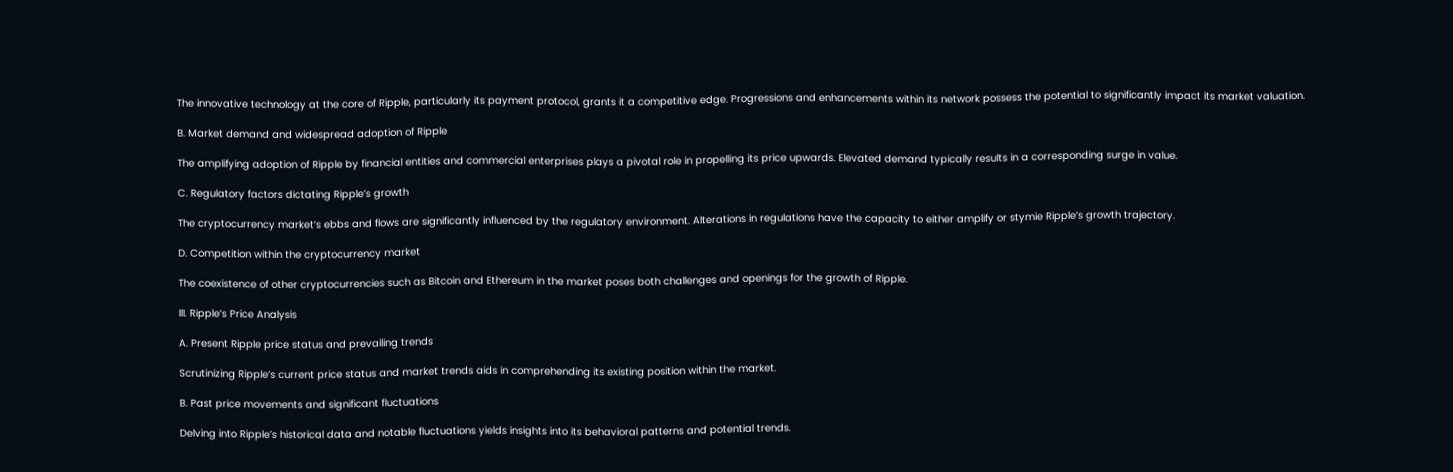The innovative technology at the core of Ripple, particularly its payment protocol, grants it a competitive edge. Progressions and enhancements within its network possess the potential to significantly impact its market valuation.

B. Market demand and widespread adoption of Ripple

The amplifying adoption of Ripple by financial entities and commercial enterprises plays a pivotal role in propelling its price upwards. Elevated demand typically results in a corresponding surge in value.

C. Regulatory factors dictating Ripple’s growth

The cryptocurrency market’s ebbs and flows are significantly influenced by the regulatory environment. Alterations in regulations have the capacity to either amplify or stymie Ripple’s growth trajectory.

D. Competition within the cryptocurrency market

The coexistence of other cryptocurrencies such as Bitcoin and Ethereum in the market poses both challenges and openings for the growth of Ripple.

III. Ripple’s Price Analysis

A. Present Ripple price status and prevailing trends

Scrutinizing Ripple’s current price status and market trends aids in comprehending its existing position within the market.

B. Past price movements and significant fluctuations

Delving into Ripple’s historical data and notable fluctuations yields insights into its behavioral patterns and potential trends.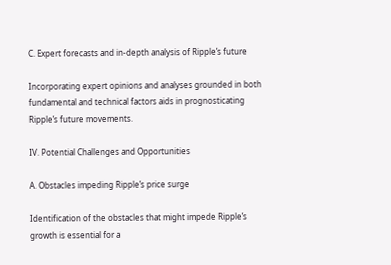C. Expert forecasts and in-depth analysis of Ripple’s future

Incorporating expert opinions and analyses grounded in both fundamental and technical factors aids in prognosticating Ripple’s future movements.

IV. Potential Challenges and Opportunities

A. Obstacles impeding Ripple’s price surge

Identification of the obstacles that might impede Ripple’s growth is essential for a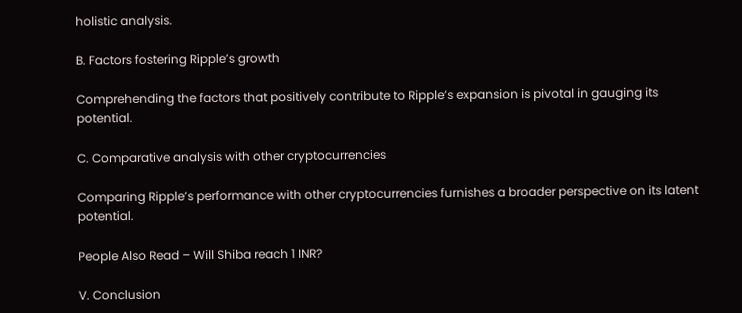holistic analysis.

B. Factors fostering Ripple’s growth

Comprehending the factors that positively contribute to Ripple’s expansion is pivotal in gauging its potential.

C. Comparative analysis with other cryptocurrencies

Comparing Ripple’s performance with other cryptocurrencies furnishes a broader perspective on its latent potential.

People Also Read – Will Shiba reach 1 INR?

V. Conclusion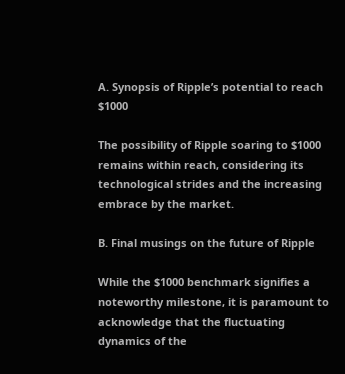A. Synopsis of Ripple’s potential to reach $1000

The possibility of Ripple soaring to $1000 remains within reach, considering its technological strides and the increasing embrace by the market.

B. Final musings on the future of Ripple

While the $1000 benchmark signifies a noteworthy milestone, it is paramount to acknowledge that the fluctuating dynamics of the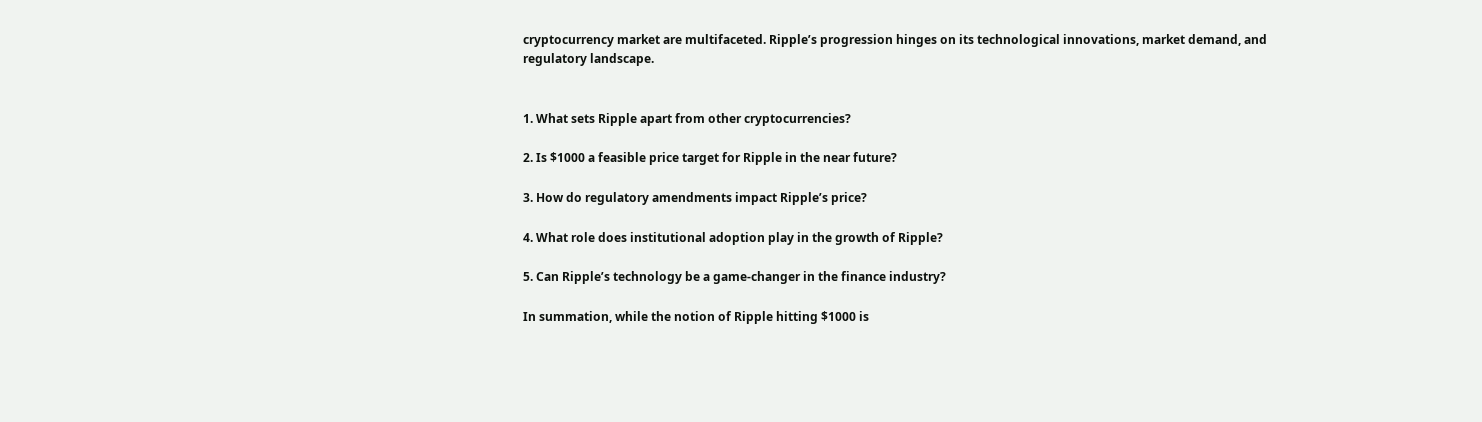cryptocurrency market are multifaceted. Ripple’s progression hinges on its technological innovations, market demand, and regulatory landscape.


1. What sets Ripple apart from other cryptocurrencies?

2. Is $1000 a feasible price target for Ripple in the near future?

3. How do regulatory amendments impact Ripple’s price?

4. What role does institutional adoption play in the growth of Ripple?

5. Can Ripple’s technology be a game-changer in the finance industry?

In summation, while the notion of Ripple hitting $1000 is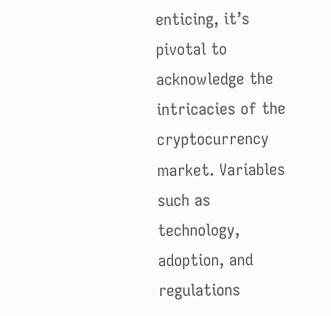enticing, it’s pivotal to acknowledge the intricacies of the cryptocurrency market. Variables such as technology, adoption, and regulations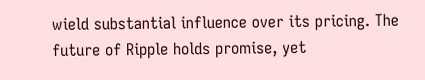wield substantial influence over its pricing. The future of Ripple holds promise, yet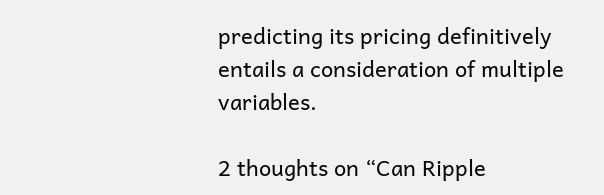predicting its pricing definitively entails a consideration of multiple variables.

2 thoughts on “Can Ripple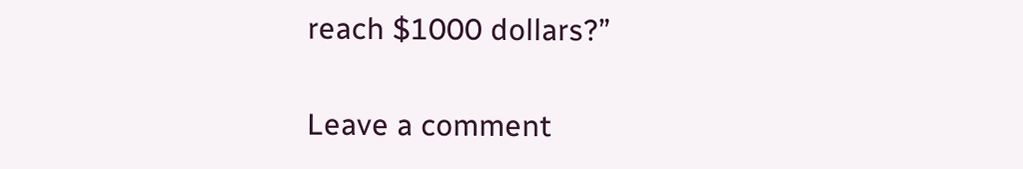reach $1000 dollars?”

Leave a comment